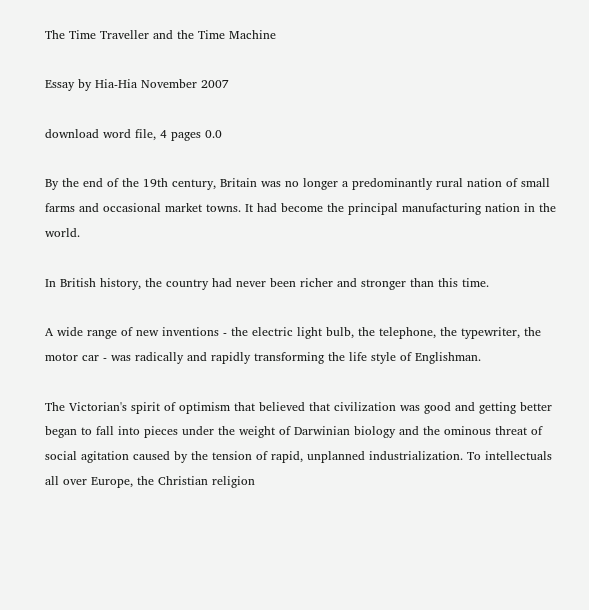The Time Traveller and the Time Machine

Essay by Hia-Hia November 2007

download word file, 4 pages 0.0

By the end of the 19th century, Britain was no longer a predominantly rural nation of small farms and occasional market towns. It had become the principal manufacturing nation in the world.

In British history, the country had never been richer and stronger than this time.

A wide range of new inventions - the electric light bulb, the telephone, the typewriter, the motor car - was radically and rapidly transforming the life style of Englishman.

The Victorian's spirit of optimism that believed that civilization was good and getting better began to fall into pieces under the weight of Darwinian biology and the ominous threat of social agitation caused by the tension of rapid, unplanned industrialization. To intellectuals all over Europe, the Christian religion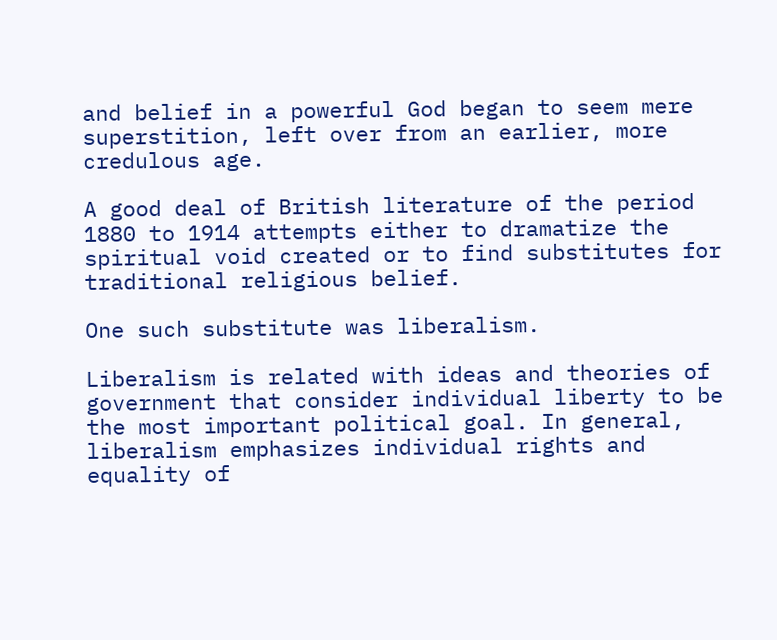and belief in a powerful God began to seem mere superstition, left over from an earlier, more credulous age.

A good deal of British literature of the period 1880 to 1914 attempts either to dramatize the spiritual void created or to find substitutes for traditional religious belief.

One such substitute was liberalism.

Liberalism is related with ideas and theories of government that consider individual liberty to be the most important political goal. In general, liberalism emphasizes individual rights and equality of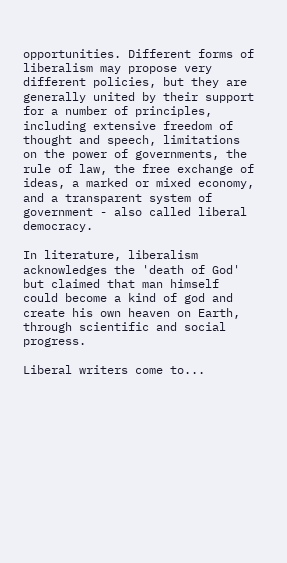opportunities. Different forms of liberalism may propose very different policies, but they are generally united by their support for a number of principles, including extensive freedom of thought and speech, limitations on the power of governments, the rule of law, the free exchange of ideas, a marked or mixed economy, and a transparent system of government - also called liberal democracy.

In literature, liberalism acknowledges the 'death of God' but claimed that man himself could become a kind of god and create his own heaven on Earth, through scientific and social progress.

Liberal writers come to...